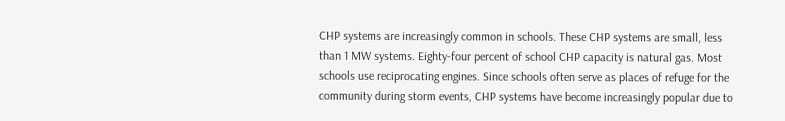CHP systems are increasingly common in schools. These CHP systems are small, less than 1 MW systems. Eighty-four percent of school CHP capacity is natural gas. Most schools use reciprocating engines. Since schools often serve as places of refuge for the community during storm events, CHP systems have become increasingly popular due to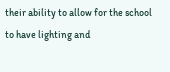their ability to allow for the school to have lighting and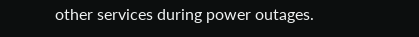other services during power outages.